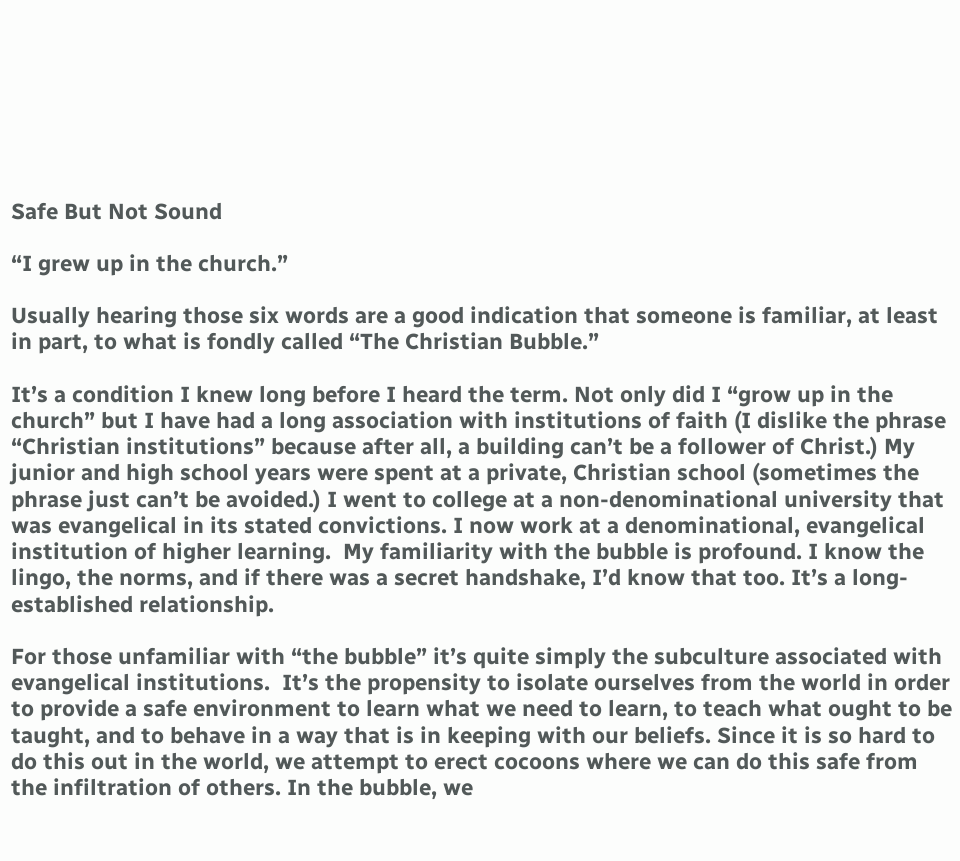Safe But Not Sound

“I grew up in the church.”

Usually hearing those six words are a good indication that someone is familiar, at least in part, to what is fondly called “The Christian Bubble.”

It’s a condition I knew long before I heard the term. Not only did I “grow up in the church” but I have had a long association with institutions of faith (I dislike the phrase “Christian institutions” because after all, a building can’t be a follower of Christ.) My junior and high school years were spent at a private, Christian school (sometimes the phrase just can’t be avoided.) I went to college at a non-denominational university that was evangelical in its stated convictions. I now work at a denominational, evangelical institution of higher learning.  My familiarity with the bubble is profound. I know the lingo, the norms, and if there was a secret handshake, I’d know that too. It’s a long-established relationship.

For those unfamiliar with “the bubble” it’s quite simply the subculture associated with evangelical institutions.  It’s the propensity to isolate ourselves from the world in order to provide a safe environment to learn what we need to learn, to teach what ought to be taught, and to behave in a way that is in keeping with our beliefs. Since it is so hard to do this out in the world, we attempt to erect cocoons where we can do this safe from the infiltration of others. In the bubble, we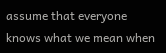assume that everyone knows what we mean when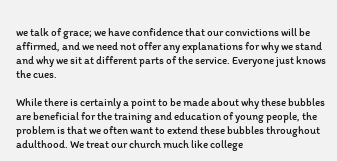we talk of grace; we have confidence that our convictions will be affirmed, and we need not offer any explanations for why we stand and why we sit at different parts of the service. Everyone just knows the cues.

While there is certainly a point to be made about why these bubbles are beneficial for the training and education of young people, the problem is that we often want to extend these bubbles throughout adulthood. We treat our church much like college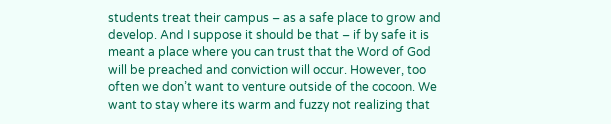students treat their campus – as a safe place to grow and develop. And I suppose it should be that – if by safe it is meant a place where you can trust that the Word of God will be preached and conviction will occur. However, too often we don’t want to venture outside of the cocoon. We want to stay where its warm and fuzzy not realizing that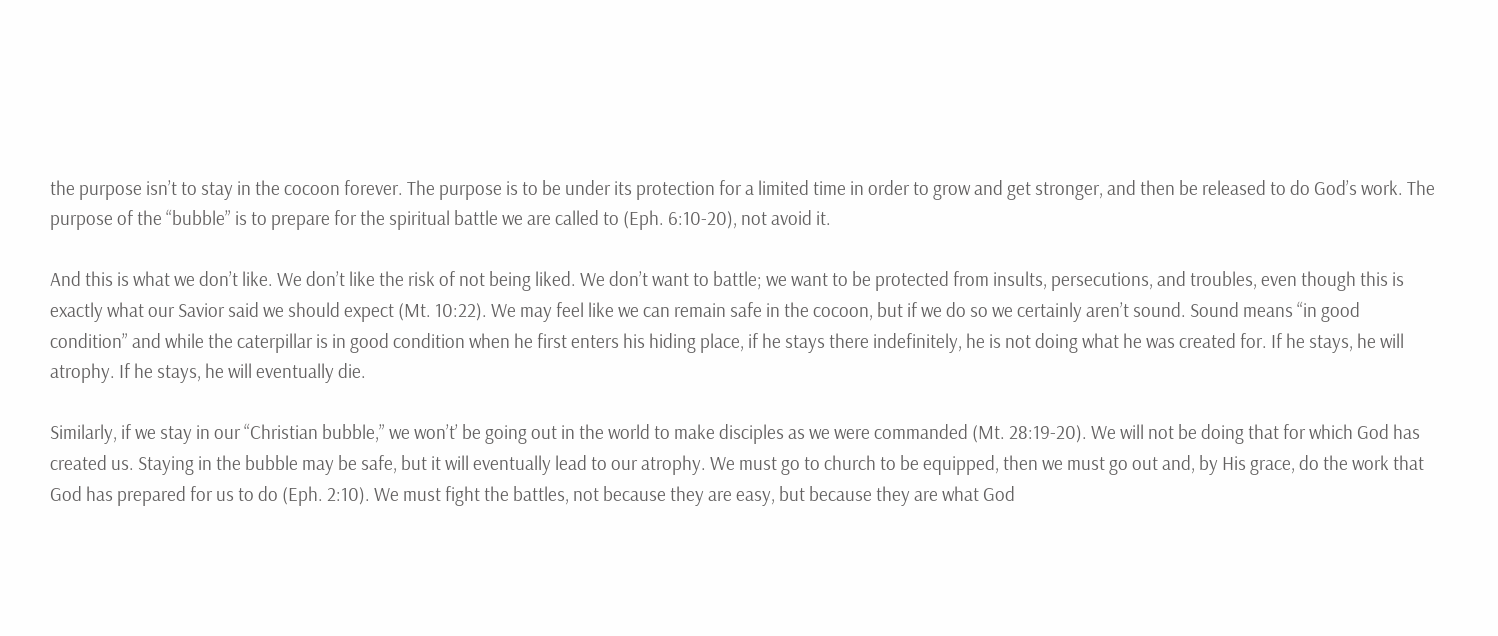the purpose isn’t to stay in the cocoon forever. The purpose is to be under its protection for a limited time in order to grow and get stronger, and then be released to do God’s work. The purpose of the “bubble” is to prepare for the spiritual battle we are called to (Eph. 6:10-20), not avoid it.

And this is what we don’t like. We don’t like the risk of not being liked. We don’t want to battle; we want to be protected from insults, persecutions, and troubles, even though this is exactly what our Savior said we should expect (Mt. 10:22). We may feel like we can remain safe in the cocoon, but if we do so we certainly aren’t sound. Sound means “in good condition” and while the caterpillar is in good condition when he first enters his hiding place, if he stays there indefinitely, he is not doing what he was created for. If he stays, he will atrophy. If he stays, he will eventually die.

Similarly, if we stay in our “Christian bubble,” we won’t’ be going out in the world to make disciples as we were commanded (Mt. 28:19-20). We will not be doing that for which God has created us. Staying in the bubble may be safe, but it will eventually lead to our atrophy. We must go to church to be equipped, then we must go out and, by His grace, do the work that God has prepared for us to do (Eph. 2:10). We must fight the battles, not because they are easy, but because they are what God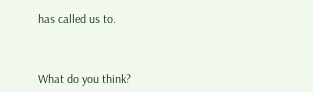has called us to.



What do you think?